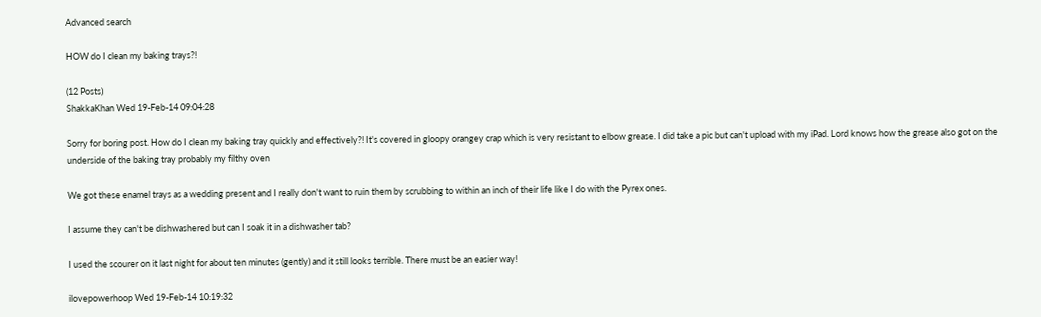Advanced search

HOW do I clean my baking trays?!

(12 Posts)
ShakkaKhan Wed 19-Feb-14 09:04:28

Sorry for boring post. How do I clean my baking tray quickly and effectively?! It's covered in gloopy orangey crap which is very resistant to elbow grease. I did take a pic but can't upload with my iPad. Lord knows how the grease also got on the underside of the baking tray probably my filthy oven

We got these enamel trays as a wedding present and I really don't want to ruin them by scrubbing to within an inch of their life like I do with the Pyrex ones.

I assume they can't be dishwashered but can I soak it in a dishwasher tab?

I used the scourer on it last night for about ten minutes (gently) and it still looks terrible. There must be an easier way!

ilovepowerhoop Wed 19-Feb-14 10:19:32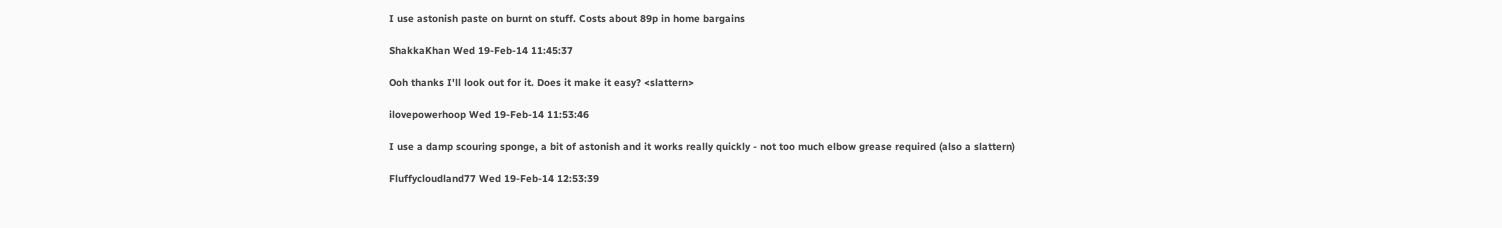I use astonish paste on burnt on stuff. Costs about 89p in home bargains

ShakkaKhan Wed 19-Feb-14 11:45:37

Ooh thanks I'll look out for it. Does it make it easy? <slattern>

ilovepowerhoop Wed 19-Feb-14 11:53:46

I use a damp scouring sponge, a bit of astonish and it works really quickly - not too much elbow grease required (also a slattern)

Fluffycloudland77 Wed 19-Feb-14 12:53:39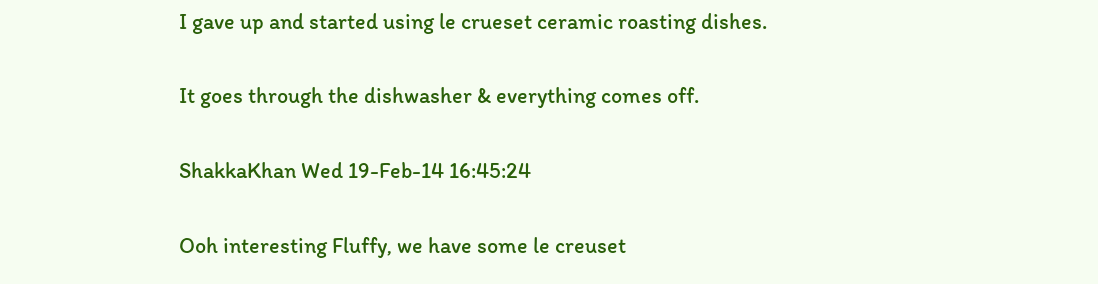I gave up and started using le crueset ceramic roasting dishes.

It goes through the dishwasher & everything comes off.

ShakkaKhan Wed 19-Feb-14 16:45:24

Ooh interesting Fluffy, we have some le creuset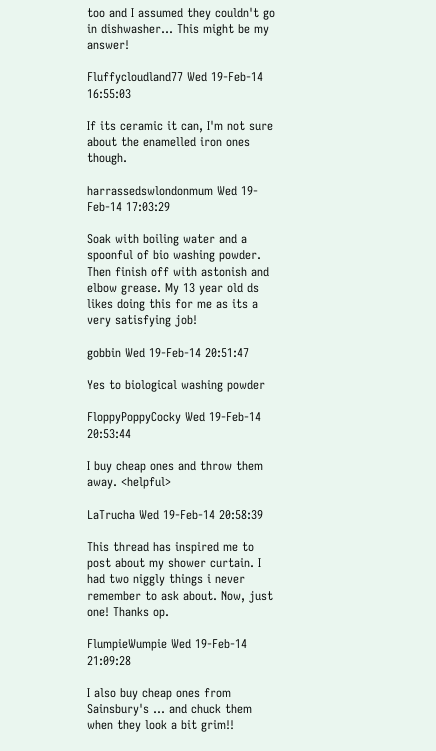too and I assumed they couldn't go in dishwasher... This might be my answer!

Fluffycloudland77 Wed 19-Feb-14 16:55:03

If its ceramic it can, I'm not sure about the enamelled iron ones though.

harrassedswlondonmum Wed 19-Feb-14 17:03:29

Soak with boiling water and a spoonful of bio washing powder. Then finish off with astonish and elbow grease. My 13 year old ds likes doing this for me as its a very satisfying job!

gobbin Wed 19-Feb-14 20:51:47

Yes to biological washing powder

FloppyPoppyCocky Wed 19-Feb-14 20:53:44

I buy cheap ones and throw them away. <helpful>

LaTrucha Wed 19-Feb-14 20:58:39

This thread has inspired me to post about my shower curtain. I had two niggly things i never remember to ask about. Now, just one! Thanks op.

FlumpieWumpie Wed 19-Feb-14 21:09:28

I also buy cheap ones from Sainsbury's ... and chuck them when they look a bit grim!!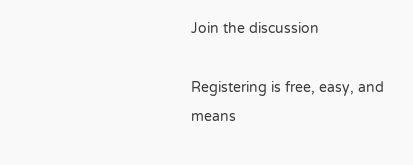Join the discussion

Registering is free, easy, and means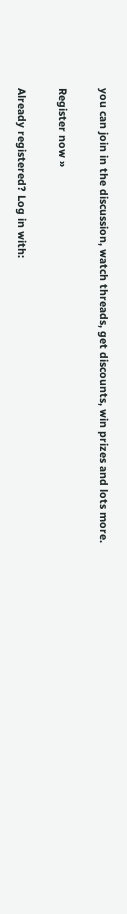you can join in the discussion, watch threads, get discounts, win prizes and lots more.

Register now »

Already registered? Log in with: